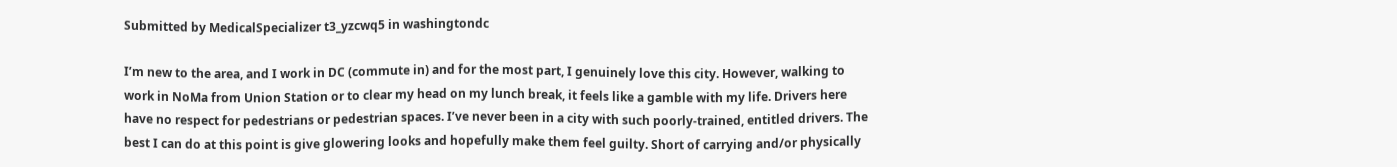Submitted by MedicalSpecializer t3_yzcwq5 in washingtondc

I’m new to the area, and I work in DC (commute in) and for the most part, I genuinely love this city. However, walking to work in NoMa from Union Station or to clear my head on my lunch break, it feels like a gamble with my life. Drivers here have no respect for pedestrians or pedestrian spaces. I’ve never been in a city with such poorly-trained, entitled drivers. The best I can do at this point is give glowering looks and hopefully make them feel guilty. Short of carrying and/or physically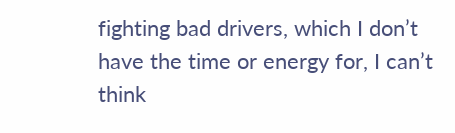fighting bad drivers, which I don’t have the time or energy for, I can’t think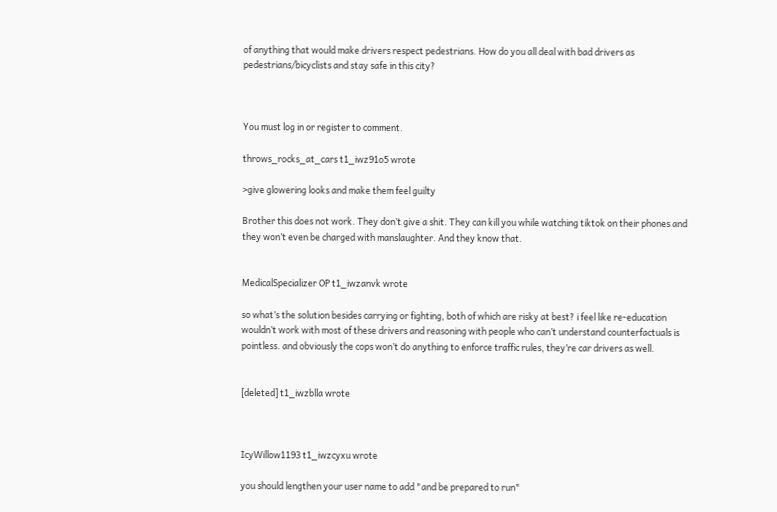of anything that would make drivers respect pedestrians. How do you all deal with bad drivers as pedestrians/bicyclists and stay safe in this city?



You must log in or register to comment.

throws_rocks_at_cars t1_iwz91o5 wrote

>give glowering looks and make them feel guilty

Brother this does not work. They don’t give a shit. They can kill you while watching tiktok on their phones and they won’t even be charged with manslaughter. And they know that.


MedicalSpecializer OP t1_iwzanvk wrote

so what’s the solution besides carrying or fighting, both of which are risky at best? i feel like re-education wouldn’t work with most of these drivers and reasoning with people who can’t understand counterfactuals is pointless. and obviously the cops won’t do anything to enforce traffic rules, they’re car drivers as well.


[deleted] t1_iwzblla wrote



IcyWillow1193 t1_iwzcyxu wrote

you should lengthen your user name to add "and be prepared to run"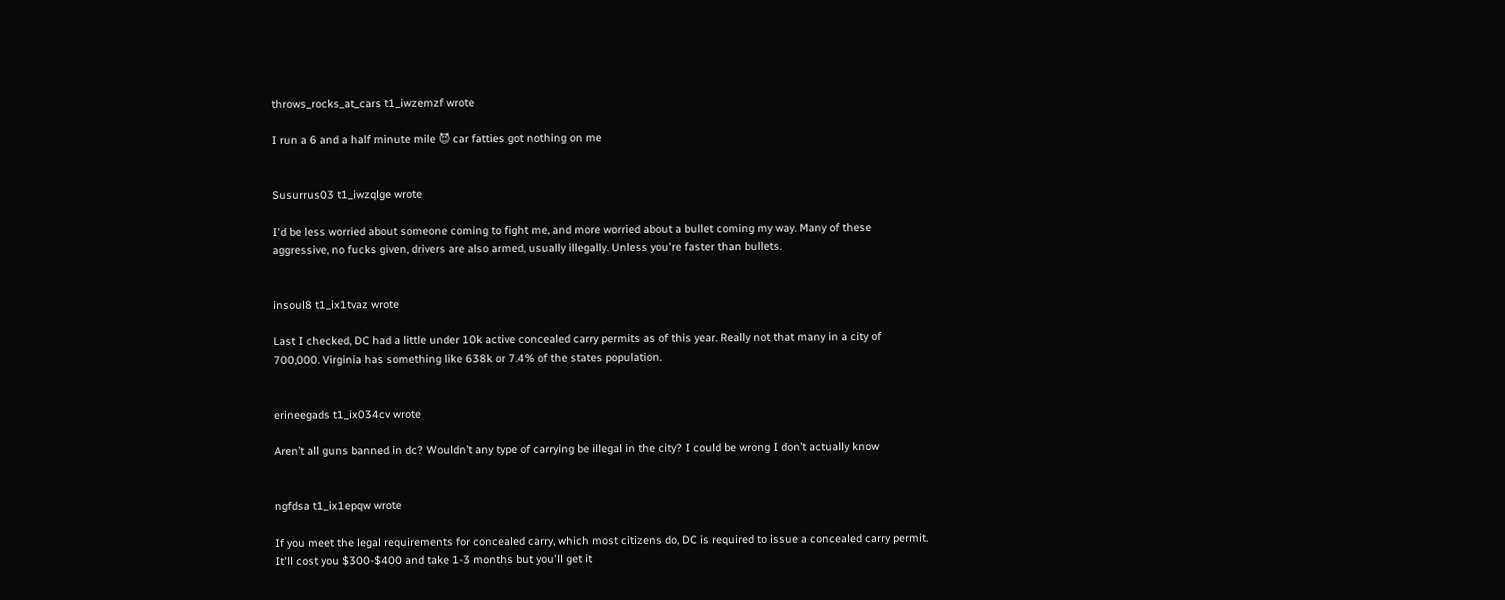throws_rocks_at_cars t1_iwzemzf wrote

I run a 6 and a half minute mile 😈 car fatties got nothing on me


Susurrus03 t1_iwzqlge wrote

I'd be less worried about someone coming to fight me, and more worried about a bullet coming my way. Many of these aggressive, no fucks given, drivers are also armed, usually illegally. Unless you're faster than bullets.


insoul8 t1_ix1tvaz wrote

Last I checked, DC had a little under 10k active concealed carry permits as of this year. Really not that many in a city of 700,000. Virginia has something like 638k or 7.4% of the states population.


erineegads t1_ix034cv wrote

Aren’t all guns banned in dc? Wouldn’t any type of carrying be illegal in the city? I could be wrong I don’t actually know


ngfdsa t1_ix1epqw wrote

If you meet the legal requirements for concealed carry, which most citizens do, DC is required to issue a concealed carry permit. It'll cost you $300-$400 and take 1-3 months but you'll get it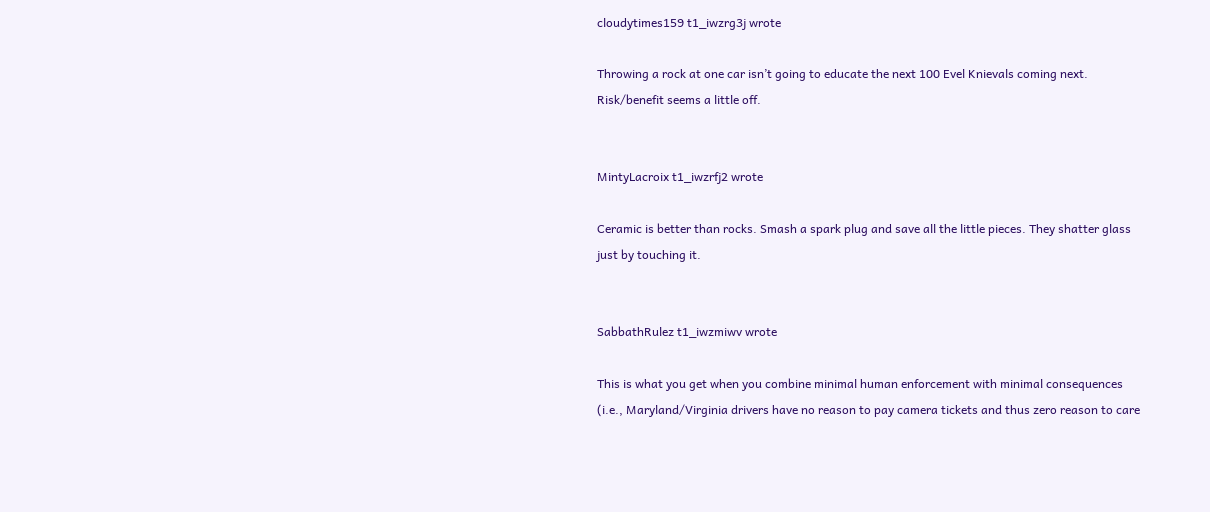cloudytimes159 t1_iwzrg3j wrote

Throwing a rock at one car isn’t going to educate the next 100 Evel Knievals coming next. Risk/benefit seems a little off.


MintyLacroix t1_iwzrfj2 wrote

Ceramic is better than rocks. Smash a spark plug and save all the little pieces. They shatter glass just by touching it.


SabbathRulez t1_iwzmiwv wrote

This is what you get when you combine minimal human enforcement with minimal consequences (i.e., Maryland/Virginia drivers have no reason to pay camera tickets and thus zero reason to care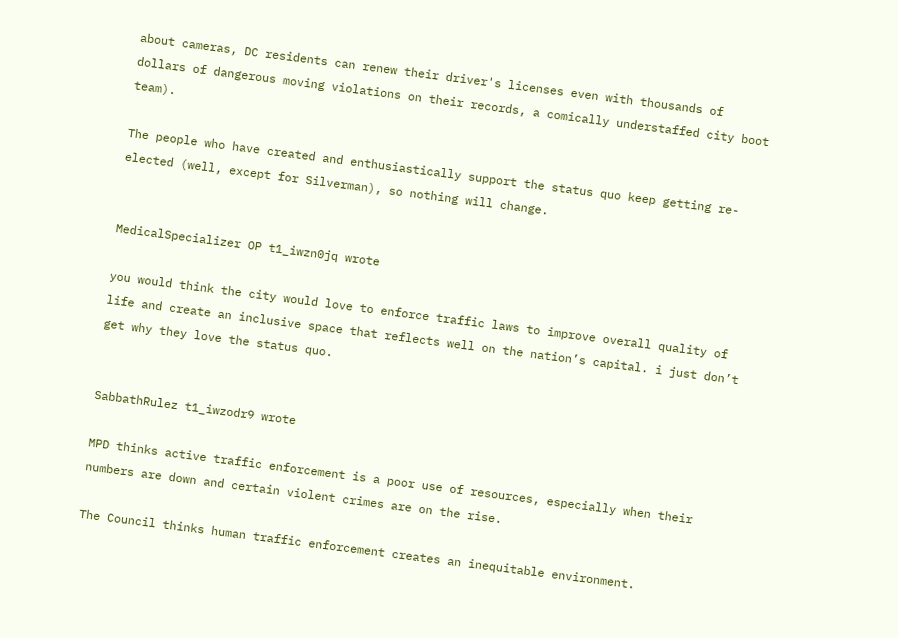about cameras, DC residents can renew their driver's licenses even with thousands of dollars of dangerous moving violations on their records, a comically understaffed city boot team).

The people who have created and enthusiastically support the status quo keep getting re-elected (well, except for Silverman), so nothing will change.


MedicalSpecializer OP t1_iwzn0jq wrote

you would think the city would love to enforce traffic laws to improve overall quality of life and create an inclusive space that reflects well on the nation’s capital. i just don’t get why they love the status quo.


SabbathRulez t1_iwzodr9 wrote

MPD thinks active traffic enforcement is a poor use of resources, especially when their numbers are down and certain violent crimes are on the rise.

The Council thinks human traffic enforcement creates an inequitable environment.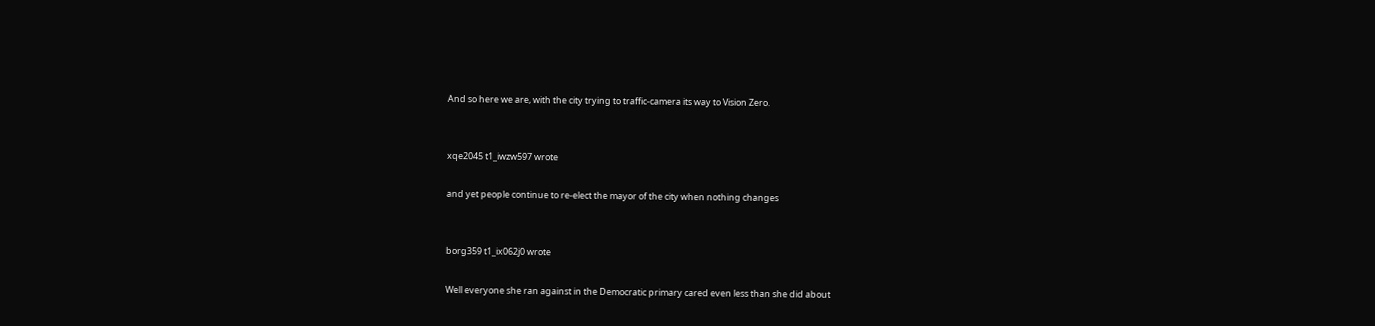And so here we are, with the city trying to traffic-camera its way to Vision Zero.


xqe2045 t1_iwzw597 wrote

and yet people continue to re-elect the mayor of the city when nothing changes


borg359 t1_ix062j0 wrote

Well everyone she ran against in the Democratic primary cared even less than she did about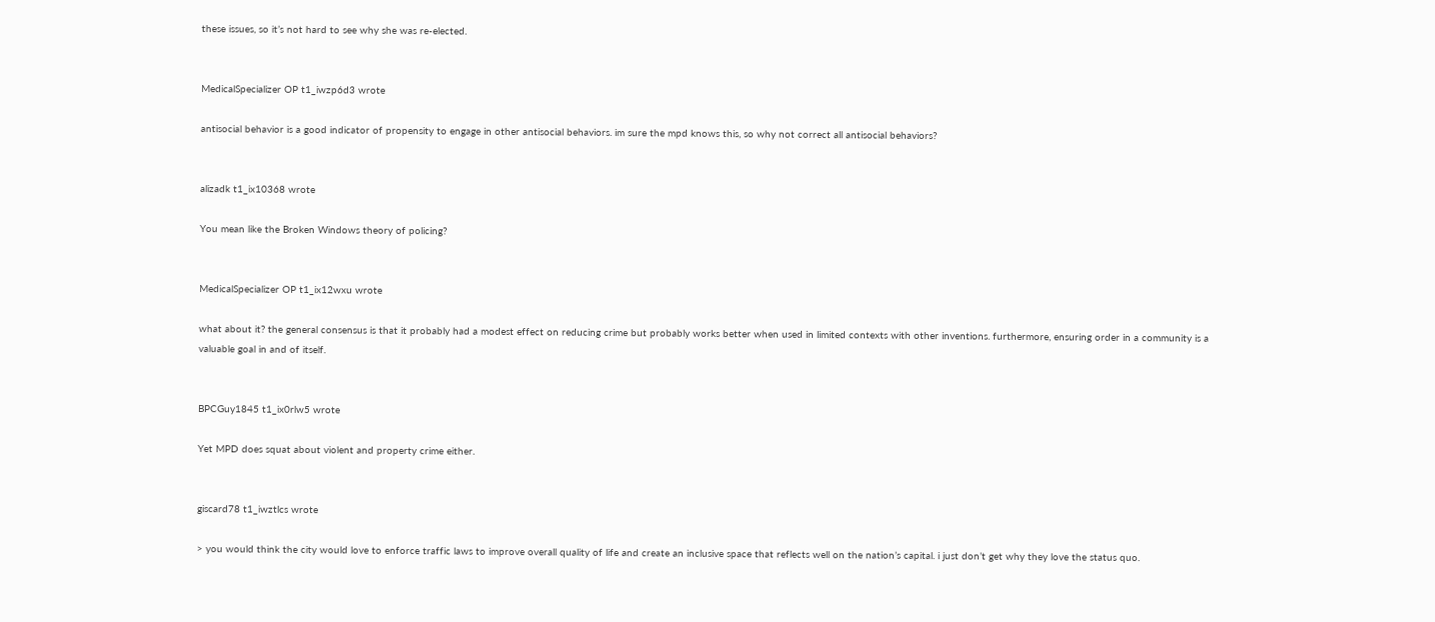these issues, so it’s not hard to see why she was re-elected.


MedicalSpecializer OP t1_iwzp6d3 wrote

antisocial behavior is a good indicator of propensity to engage in other antisocial behaviors. im sure the mpd knows this, so why not correct all antisocial behaviors?


alizadk t1_ix10368 wrote

You mean like the Broken Windows theory of policing?


MedicalSpecializer OP t1_ix12wxu wrote

what about it? the general consensus is that it probably had a modest effect on reducing crime but probably works better when used in limited contexts with other inventions. furthermore, ensuring order in a community is a valuable goal in and of itself.


BPCGuy1845 t1_ix0rlw5 wrote

Yet MPD does squat about violent and property crime either.


giscard78 t1_iwztlcs wrote

> you would think the city would love to enforce traffic laws to improve overall quality of life and create an inclusive space that reflects well on the nation’s capital. i just don’t get why they love the status quo.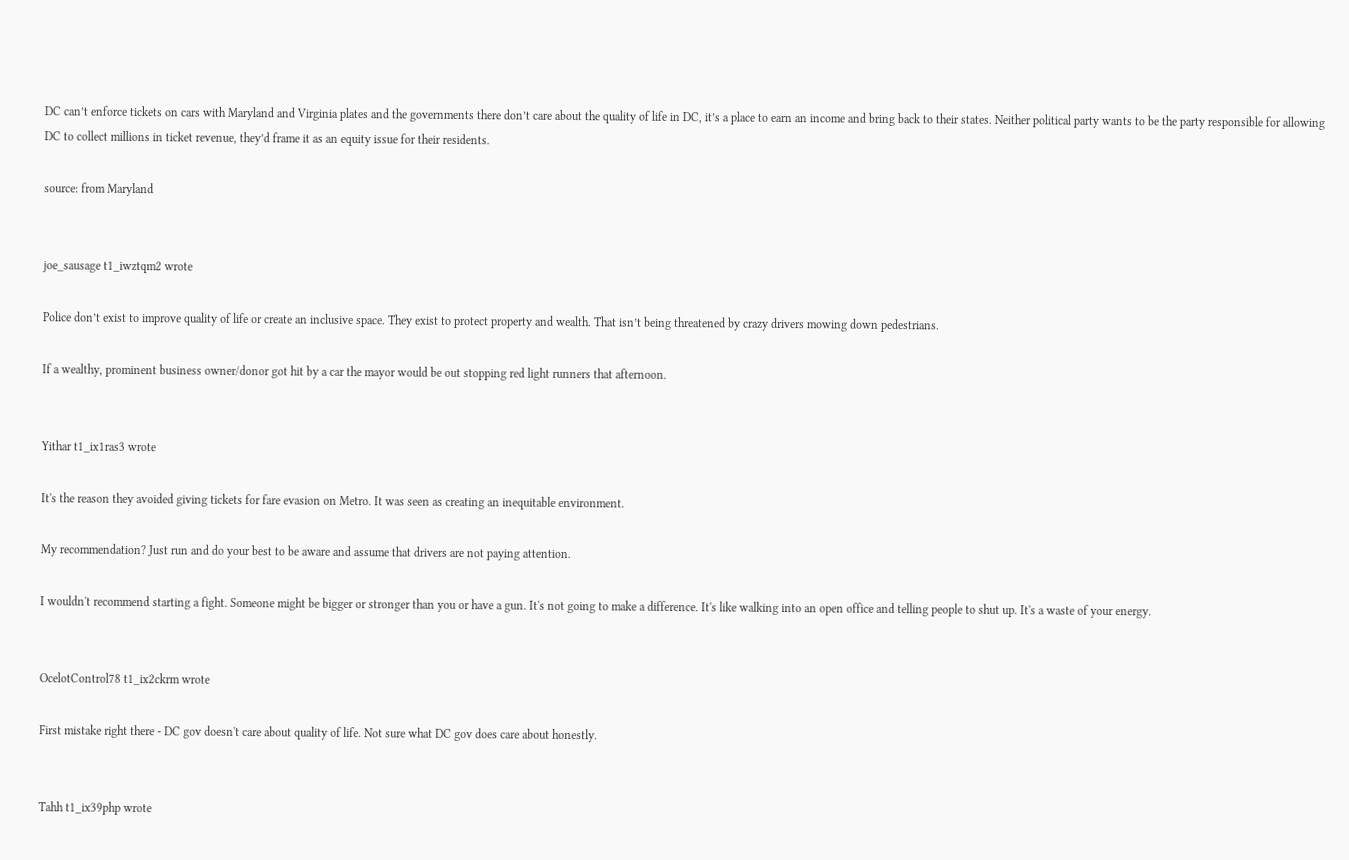DC can’t enforce tickets on cars with Maryland and Virginia plates and the governments there don’t care about the quality of life in DC, it’s a place to earn an income and bring back to their states. Neither political party wants to be the party responsible for allowing DC to collect millions in ticket revenue, they’d frame it as an equity issue for their residents.

source: from Maryland


joe_sausage t1_iwztqm2 wrote

Police don’t exist to improve quality of life or create an inclusive space. They exist to protect property and wealth. That isn’t being threatened by crazy drivers mowing down pedestrians.

If a wealthy, prominent business owner/donor got hit by a car the mayor would be out stopping red light runners that afternoon.


Yithar t1_ix1ras3 wrote

It's the reason they avoided giving tickets for fare evasion on Metro. It was seen as creating an inequitable environment.

My recommendation? Just run and do your best to be aware and assume that drivers are not paying attention.

I wouldn't recommend starting a fight. Someone might be bigger or stronger than you or have a gun. It's not going to make a difference. It's like walking into an open office and telling people to shut up. It's a waste of your energy.


OcelotControl78 t1_ix2ckrm wrote

First mistake right there - DC gov doesn't care about quality of life. Not sure what DC gov does care about honestly.


Tahh t1_ix39php wrote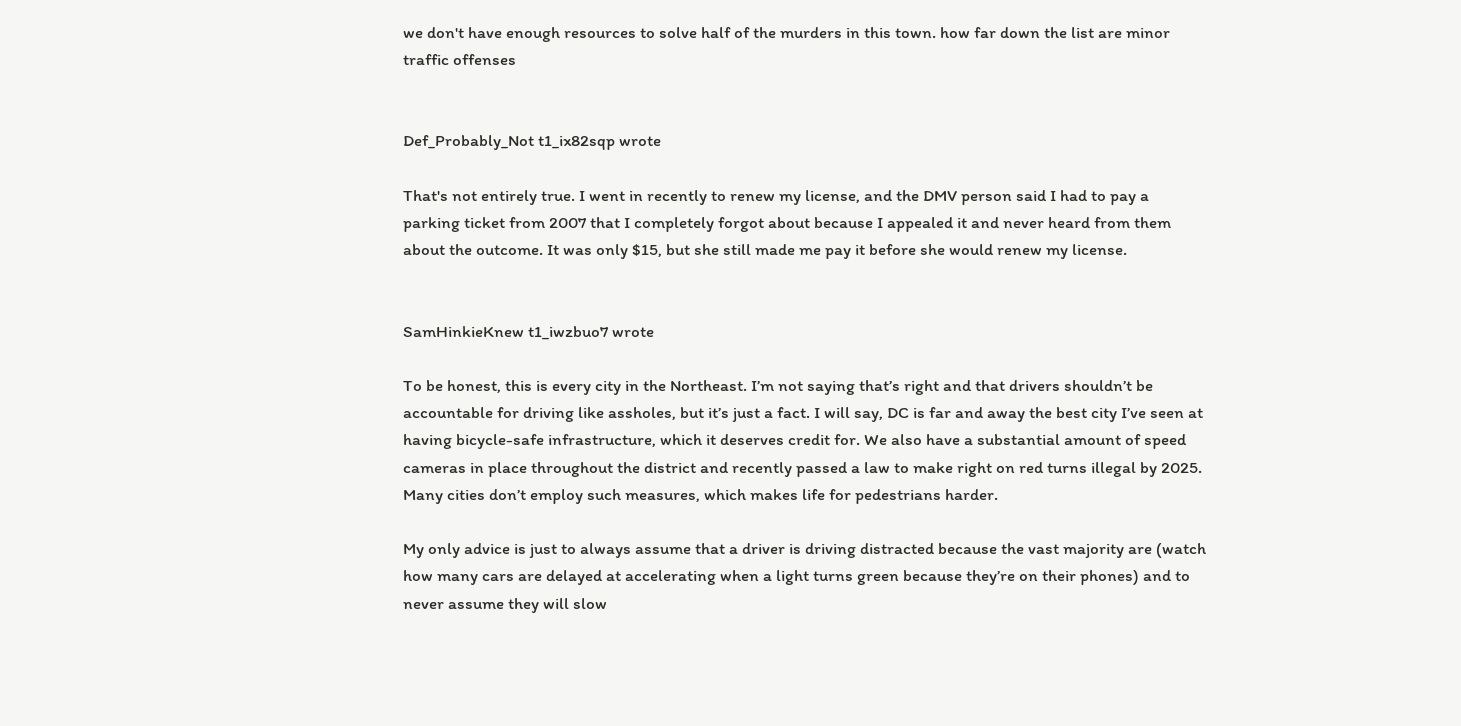we don't have enough resources to solve half of the murders in this town. how far down the list are minor traffic offenses


Def_Probably_Not t1_ix82sqp wrote

That's not entirely true. I went in recently to renew my license, and the DMV person said I had to pay a parking ticket from 2007 that I completely forgot about because I appealed it and never heard from them about the outcome. It was only $15, but she still made me pay it before she would renew my license.


SamHinkieKnew t1_iwzbuo7 wrote

To be honest, this is every city in the Northeast. I’m not saying that’s right and that drivers shouldn’t be accountable for driving like assholes, but it’s just a fact. I will say, DC is far and away the best city I’ve seen at having bicycle-safe infrastructure, which it deserves credit for. We also have a substantial amount of speed cameras in place throughout the district and recently passed a law to make right on red turns illegal by 2025. Many cities don’t employ such measures, which makes life for pedestrians harder.

My only advice is just to always assume that a driver is driving distracted because the vast majority are (watch how many cars are delayed at accelerating when a light turns green because they’re on their phones) and to never assume they will slow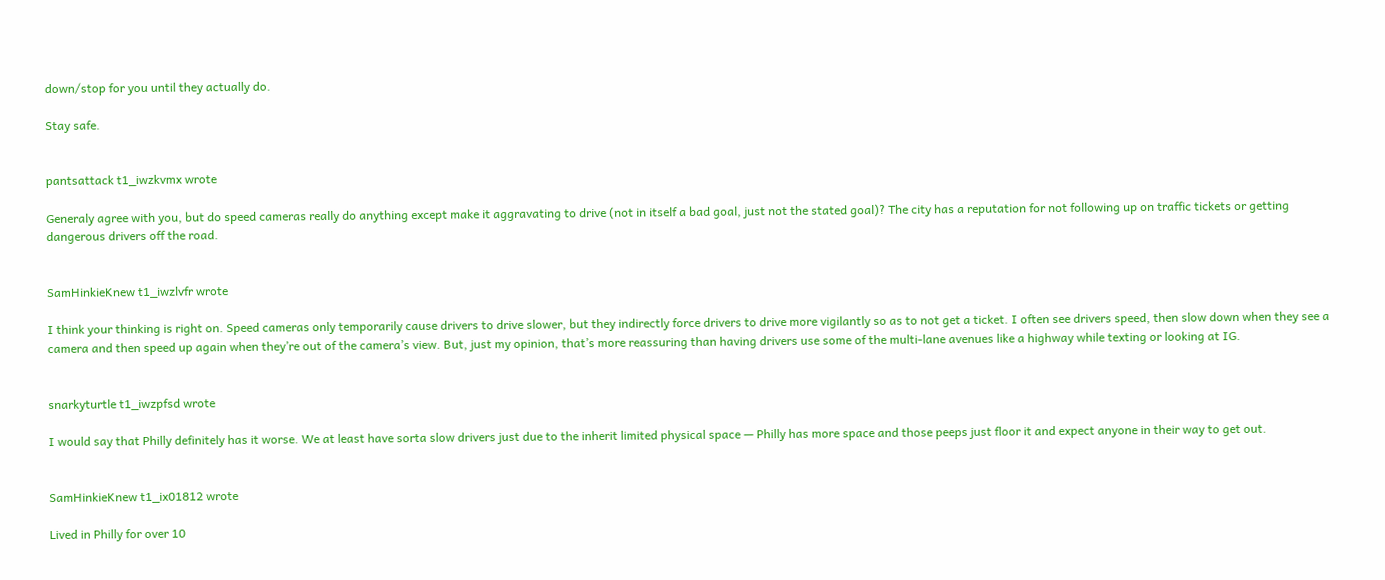down/stop for you until they actually do.

Stay safe.


pantsattack t1_iwzkvmx wrote

Generaly agree with you, but do speed cameras really do anything except make it aggravating to drive (not in itself a bad goal, just not the stated goal)? The city has a reputation for not following up on traffic tickets or getting dangerous drivers off the road.


SamHinkieKnew t1_iwzlvfr wrote

I think your thinking is right on. Speed cameras only temporarily cause drivers to drive slower, but they indirectly force drivers to drive more vigilantly so as to not get a ticket. I often see drivers speed, then slow down when they see a camera and then speed up again when they’re out of the camera’s view. But, just my opinion, that’s more reassuring than having drivers use some of the multi-lane avenues like a highway while texting or looking at IG.


snarkyturtle t1_iwzpfsd wrote

I would say that Philly definitely has it worse. We at least have sorta slow drivers just due to the inherit limited physical space — Philly has more space and those peeps just floor it and expect anyone in their way to get out.


SamHinkieKnew t1_ix01812 wrote

Lived in Philly for over 10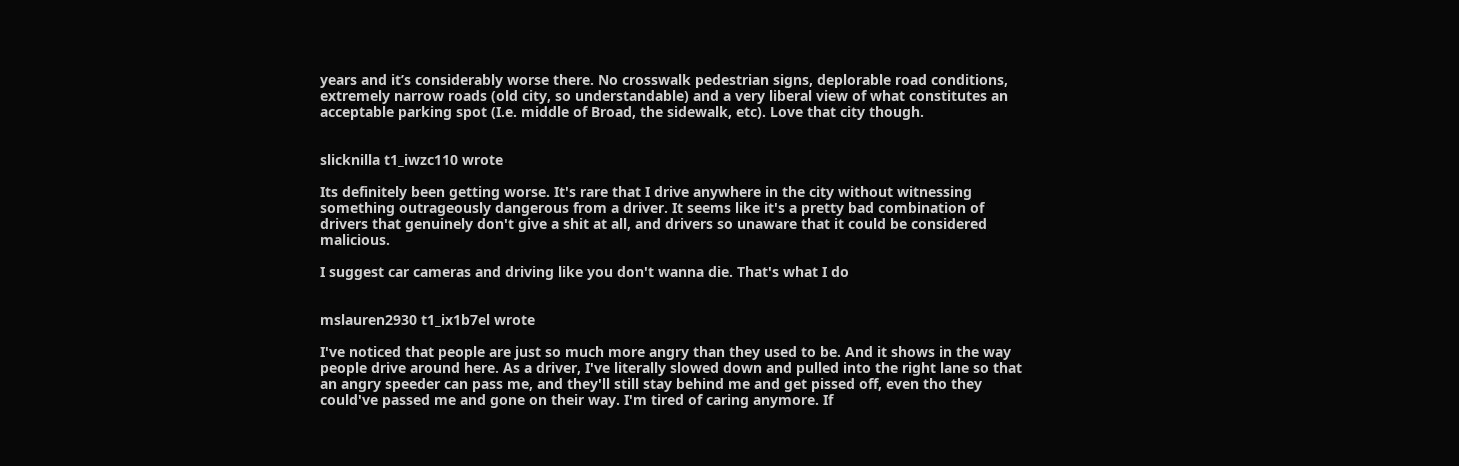years and it’s considerably worse there. No crosswalk pedestrian signs, deplorable road conditions, extremely narrow roads (old city, so understandable) and a very liberal view of what constitutes an acceptable parking spot (I.e. middle of Broad, the sidewalk, etc). Love that city though.


slicknilla t1_iwzc110 wrote

Its definitely been getting worse. It's rare that I drive anywhere in the city without witnessing something outrageously dangerous from a driver. It seems like it's a pretty bad combination of drivers that genuinely don't give a shit at all, and drivers so unaware that it could be considered malicious.

I suggest car cameras and driving like you don't wanna die. That's what I do


mslauren2930 t1_ix1b7el wrote

I've noticed that people are just so much more angry than they used to be. And it shows in the way people drive around here. As a driver, I've literally slowed down and pulled into the right lane so that an angry speeder can pass me, and they'll still stay behind me and get pissed off, even tho they could've passed me and gone on their way. I'm tired of caring anymore. If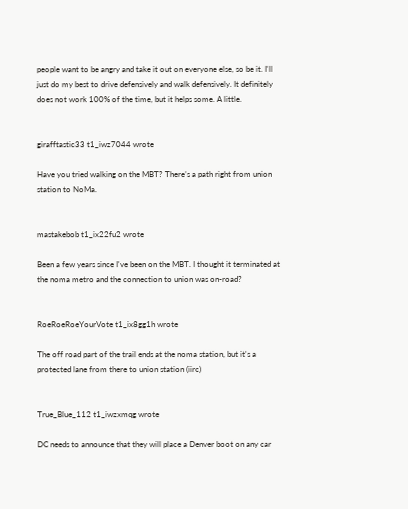people want to be angry and take it out on everyone else, so be it. I'll just do my best to drive defensively and walk defensively. It definitely does not work 100% of the time, but it helps some. A little.


girafftastic33 t1_iwz7044 wrote

Have you tried walking on the MBT? There’s a path right from union station to NoMa.


mastakebob t1_ix22fu2 wrote

Been a few years since I've been on the MBT. I thought it terminated at the noma metro and the connection to union was on-road?


RoeRoeRoeYourVote t1_ix8gg1h wrote

The off road part of the trail ends at the noma station, but it's a protected lane from there to union station (iirc)


True_Blue_112 t1_iwzxmqg wrote

DC needs to announce that they will place a Denver boot on any car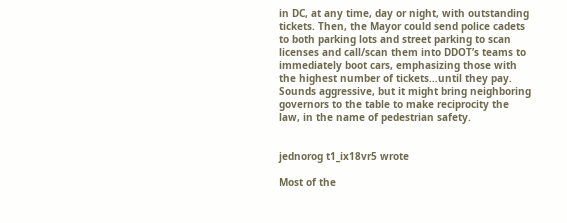in DC, at any time, day or night, with outstanding tickets. Then, the Mayor could send police cadets to both parking lots and street parking to scan licenses and call/scan them into DDOT’s teams to immediately boot cars, emphasizing those with the highest number of tickets…until they pay. Sounds aggressive, but it might bring neighboring governors to the table to make reciprocity the law, in the name of pedestrian safety.


jednorog t1_ix18vr5 wrote

Most of the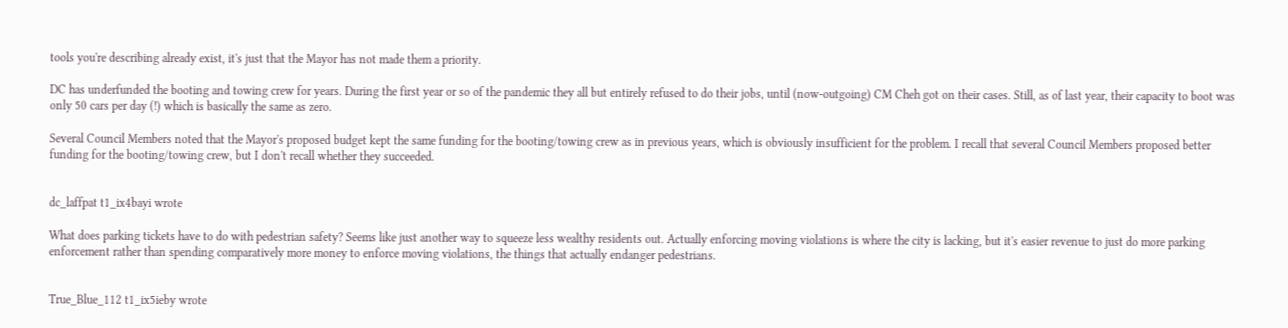tools you're describing already exist, it's just that the Mayor has not made them a priority.

DC has underfunded the booting and towing crew for years. During the first year or so of the pandemic they all but entirely refused to do their jobs, until (now-outgoing) CM Cheh got on their cases. Still, as of last year, their capacity to boot was only 50 cars per day (!) which is basically the same as zero.

Several Council Members noted that the Mayor's proposed budget kept the same funding for the booting/towing crew as in previous years, which is obviously insufficient for the problem. I recall that several Council Members proposed better funding for the booting/towing crew, but I don't recall whether they succeeded.


dc_laffpat t1_ix4bayi wrote

What does parking tickets have to do with pedestrian safety? Seems like just another way to squeeze less wealthy residents out. Actually enforcing moving violations is where the city is lacking, but it's easier revenue to just do more parking enforcement rather than spending comparatively more money to enforce moving violations, the things that actually endanger pedestrians.


True_Blue_112 t1_ix5ieby wrote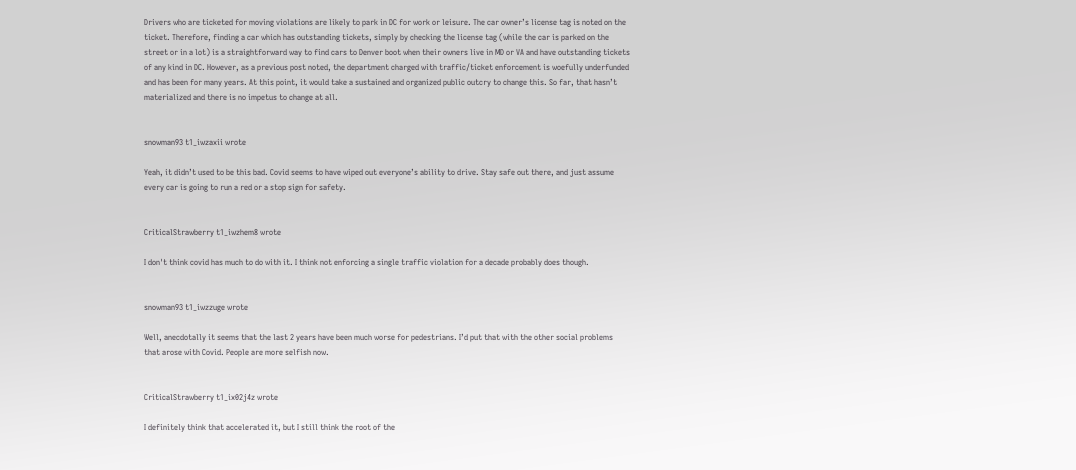Drivers who are ticketed for moving violations are likely to park in DC for work or leisure. The car owner’s license tag is noted on the ticket. Therefore, finding a car which has outstanding tickets, simply by checking the license tag (while the car is parked on the street or in a lot) is a straightforward way to find cars to Denver boot when their owners live in MD or VA and have outstanding tickets of any kind in DC. However, as a previous post noted, the department charged with traffic/ticket enforcement is woefully underfunded and has been for many years. At this point, it would take a sustained and organized public outcry to change this. So far, that hasn’t materialized and there is no impetus to change at all.


snowman93 t1_iwzaxii wrote

Yeah, it didn’t used to be this bad. Covid seems to have wiped out everyone’s ability to drive. Stay safe out there, and just assume every car is going to run a red or a stop sign for safety.


CriticalStrawberry t1_iwzhem8 wrote

I don't think covid has much to do with it. I think not enforcing a single traffic violation for a decade probably does though.


snowman93 t1_iwzzuge wrote

Well, anecdotally it seems that the last 2 years have been much worse for pedestrians. I’d put that with the other social problems that arose with Covid. People are more selfish now.


CriticalStrawberry t1_ix02j4z wrote

I definitely think that accelerated it, but I still think the root of the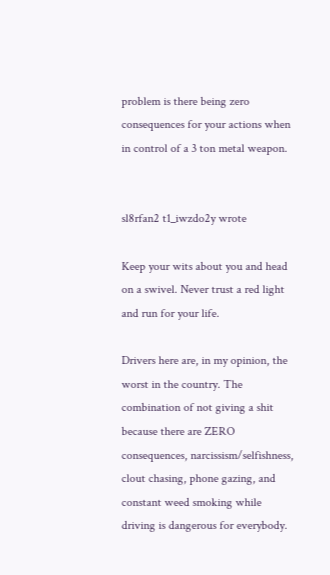problem is there being zero consequences for your actions when in control of a 3 ton metal weapon.


sl8rfan2 t1_iwzdo2y wrote

Keep your wits about you and head on a swivel. Never trust a red light and run for your life.

Drivers here are, in my opinion, the worst in the country. The combination of not giving a shit because there are ZERO consequences, narcissism/selfishness, clout chasing, phone gazing, and constant weed smoking while driving is dangerous for everybody.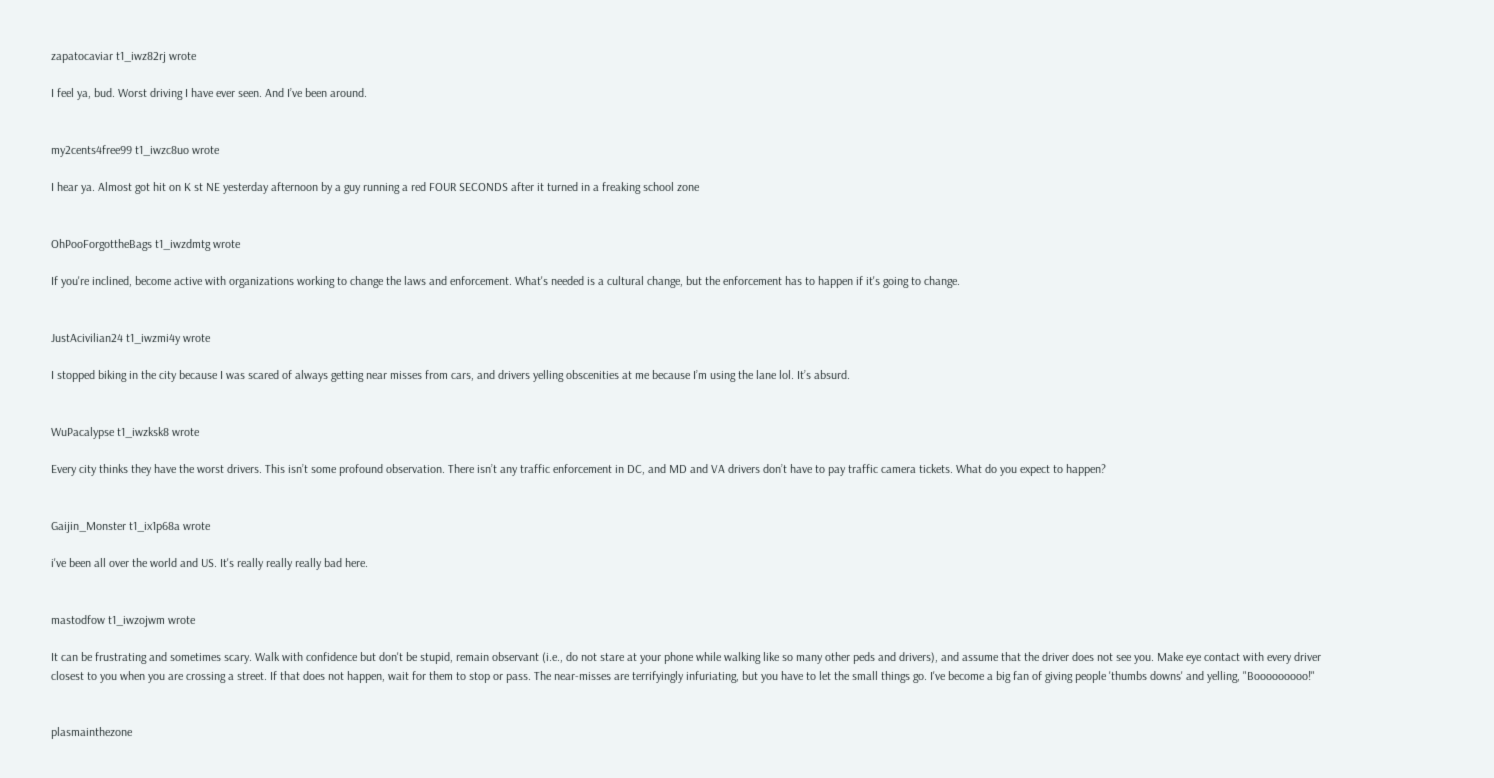zapatocaviar t1_iwz82rj wrote

I feel ya, bud. Worst driving I have ever seen. And I’ve been around.


my2cents4free99 t1_iwzc8uo wrote

I hear ya. Almost got hit on K st NE yesterday afternoon by a guy running a red FOUR SECONDS after it turned in a freaking school zone


OhPooForgottheBags t1_iwzdmtg wrote

If you're inclined, become active with organizations working to change the laws and enforcement. What's needed is a cultural change, but the enforcement has to happen if it's going to change.


JustAcivilian24 t1_iwzmi4y wrote

I stopped biking in the city because I was scared of always getting near misses from cars, and drivers yelling obscenities at me because I’m using the lane lol. It’s absurd.


WuPacalypse t1_iwzksk8 wrote

Every city thinks they have the worst drivers. This isn’t some profound observation. There isn’t any traffic enforcement in DC, and MD and VA drivers don’t have to pay traffic camera tickets. What do you expect to happen?


Gaijin_Monster t1_ix1p68a wrote

i've been all over the world and US. It's really really really bad here.


mastodfow t1_iwzojwm wrote

It can be frustrating and sometimes scary. Walk with confidence but don't be stupid, remain observant (i.e., do not stare at your phone while walking like so many other peds and drivers), and assume that the driver does not see you. Make eye contact with every driver closest to you when you are crossing a street. If that does not happen, wait for them to stop or pass. The near-misses are terrifyingly infuriating, but you have to let the small things go. I've become a big fan of giving people 'thumbs downs' and yelling, "Booooooooo!"


plasmainthezone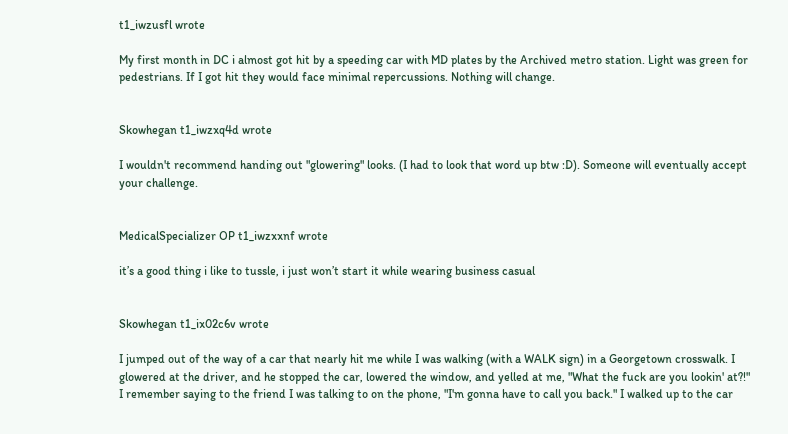t1_iwzusfl wrote

My first month in DC i almost got hit by a speeding car with MD plates by the Archived metro station. Light was green for pedestrians. If I got hit they would face minimal repercussions. Nothing will change.


Skowhegan t1_iwzxq4d wrote

I wouldn't recommend handing out "glowering" looks. (I had to look that word up btw :D). Someone will eventually accept your challenge.


MedicalSpecializer OP t1_iwzxxnf wrote

it’s a good thing i like to tussle, i just won’t start it while wearing business casual


Skowhegan t1_ix02c6v wrote

I jumped out of the way of a car that nearly hit me while I was walking (with a WALK sign) in a Georgetown crosswalk. I glowered at the driver, and he stopped the car, lowered the window, and yelled at me, "What the fuck are you lookin' at?!" I remember saying to the friend I was talking to on the phone, "I'm gonna have to call you back." I walked up to the car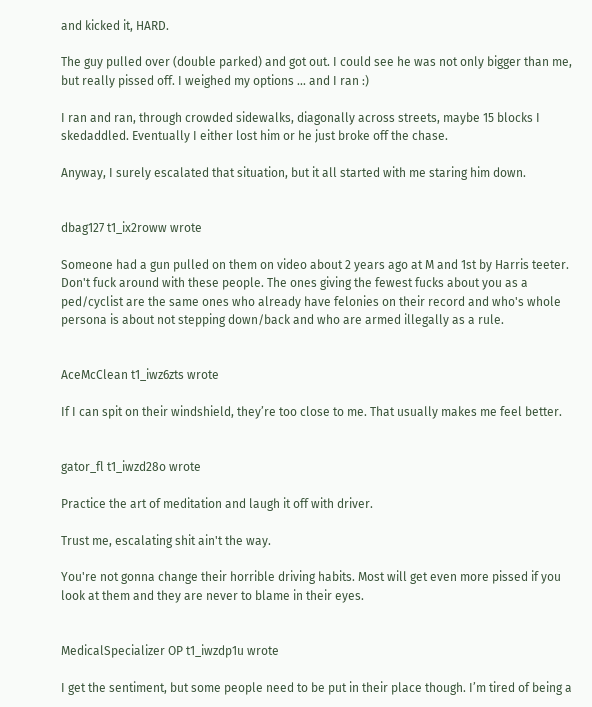and kicked it, HARD.

The guy pulled over (double parked) and got out. I could see he was not only bigger than me, but really pissed off. I weighed my options ... and I ran :)

I ran and ran, through crowded sidewalks, diagonally across streets, maybe 15 blocks I skedaddled. Eventually I either lost him or he just broke off the chase.

Anyway, I surely escalated that situation, but it all started with me staring him down.


dbag127 t1_ix2roww wrote

Someone had a gun pulled on them on video about 2 years ago at M and 1st by Harris teeter. Don't fuck around with these people. The ones giving the fewest fucks about you as a ped/cyclist are the same ones who already have felonies on their record and who's whole persona is about not stepping down/back and who are armed illegally as a rule.


AceMcClean t1_iwz6zts wrote

If I can spit on their windshield, they’re too close to me. That usually makes me feel better.


gator_fl t1_iwzd28o wrote

Practice the art of meditation and laugh it off with driver.

Trust me, escalating shit ain't the way.

You're not gonna change their horrible driving habits. Most will get even more pissed if you look at them and they are never to blame in their eyes.


MedicalSpecializer OP t1_iwzdp1u wrote

I get the sentiment, but some people need to be put in their place though. I’m tired of being a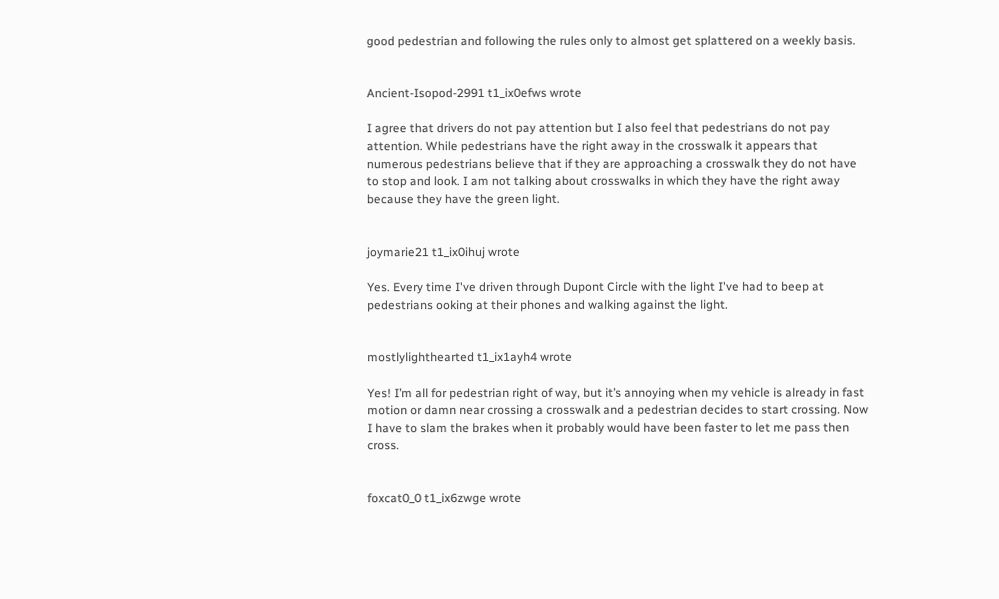good pedestrian and following the rules only to almost get splattered on a weekly basis.


Ancient-Isopod-2991 t1_ix0efws wrote

I agree that drivers do not pay attention but I also feel that pedestrians do not pay attention. While pedestrians have the right away in the crosswalk it appears that numerous pedestrians believe that if they are approaching a crosswalk they do not have to stop and look. I am not talking about crosswalks in which they have the right away because they have the green light.


joymarie21 t1_ix0ihuj wrote

Yes. Every time I've driven through Dupont Circle with the light I've had to beep at pedestrians ooking at their phones and walking against the light.


mostlylighthearted t1_ix1ayh4 wrote

Yes! I’m all for pedestrian right of way, but it’s annoying when my vehicle is already in fast motion or damn near crossing a crosswalk and a pedestrian decides to start crossing. Now I have to slam the brakes when it probably would have been faster to let me pass then cross.


foxcat0_0 t1_ix6zwge wrote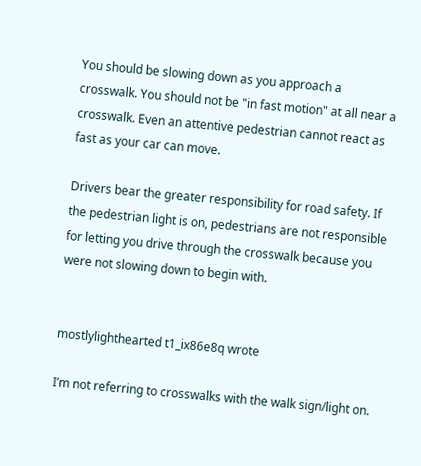You should be slowing down as you approach a crosswalk. You should not be "in fast motion" at all near a crosswalk. Even an attentive pedestrian cannot react as fast as your car can move.

Drivers bear the greater responsibility for road safety. If the pedestrian light is on, pedestrians are not responsible for letting you drive through the crosswalk because you were not slowing down to begin with.


mostlylighthearted t1_ix86e8q wrote

I’m not referring to crosswalks with the walk sign/light on.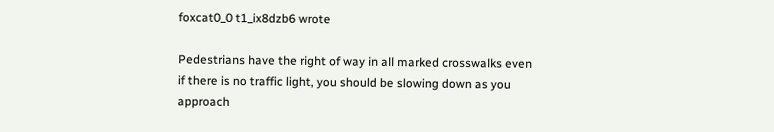foxcat0_0 t1_ix8dzb6 wrote

Pedestrians have the right of way in all marked crosswalks even if there is no traffic light, you should be slowing down as you approach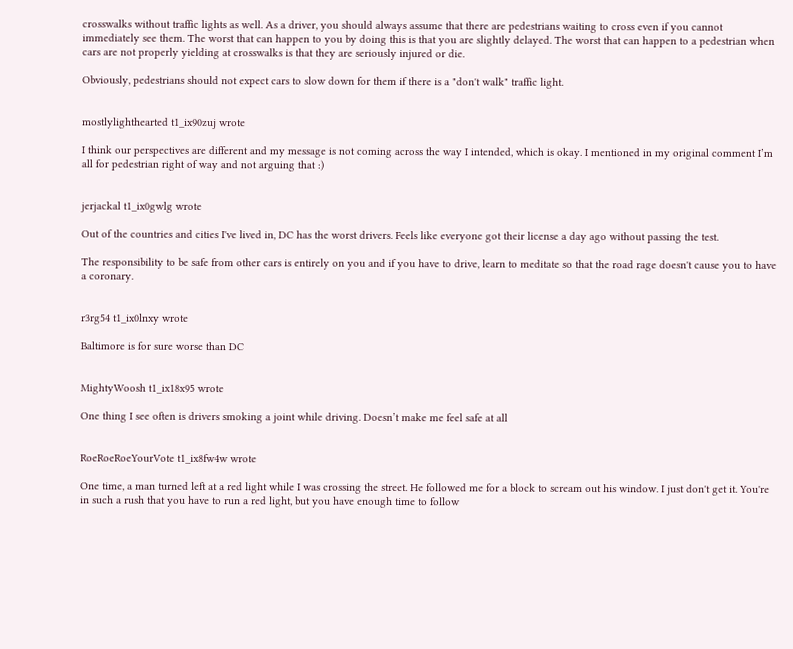crosswalks without traffic lights as well. As a driver, you should always assume that there are pedestrians waiting to cross even if you cannot immediately see them. The worst that can happen to you by doing this is that you are slightly delayed. The worst that can happen to a pedestrian when cars are not properly yielding at crosswalks is that they are seriously injured or die.

Obviously, pedestrians should not expect cars to slow down for them if there is a "don't walk" traffic light.


mostlylighthearted t1_ix90zuj wrote

I think our perspectives are different and my message is not coming across the way I intended, which is okay. I mentioned in my original comment I’m all for pedestrian right of way and not arguing that :)


jerjackal t1_ix0gwlg wrote

Out of the countries and cities I've lived in, DC has the worst drivers. Feels like everyone got their license a day ago without passing the test.

The responsibility to be safe from other cars is entirely on you and if you have to drive, learn to meditate so that the road rage doesn't cause you to have a coronary.


r3rg54 t1_ix0lnxy wrote

Baltimore is for sure worse than DC


MightyWoosh t1_ix18x95 wrote

One thing I see often is drivers smoking a joint while driving. Doesn’t make me feel safe at all


RoeRoeRoeYourVote t1_ix8fw4w wrote

One time, a man turned left at a red light while I was crossing the street. He followed me for a block to scream out his window. I just don't get it. You're in such a rush that you have to run a red light, but you have enough time to follow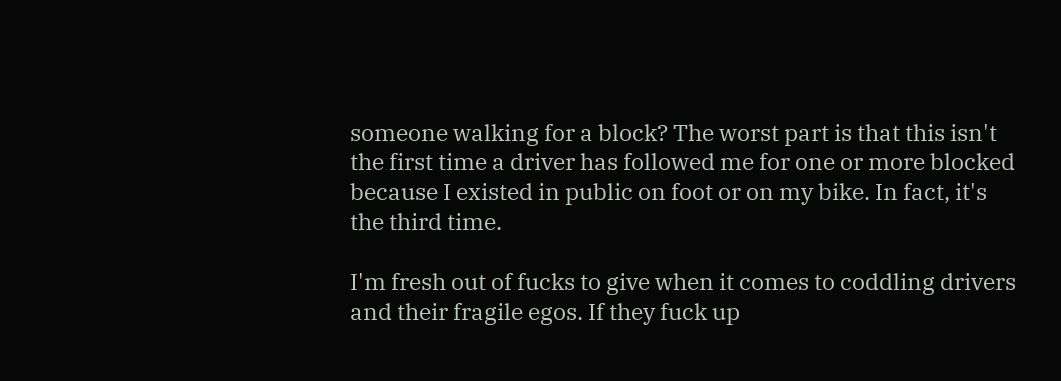someone walking for a block? The worst part is that this isn't the first time a driver has followed me for one or more blocked because I existed in public on foot or on my bike. In fact, it's the third time.

I'm fresh out of fucks to give when it comes to coddling drivers and their fragile egos. If they fuck up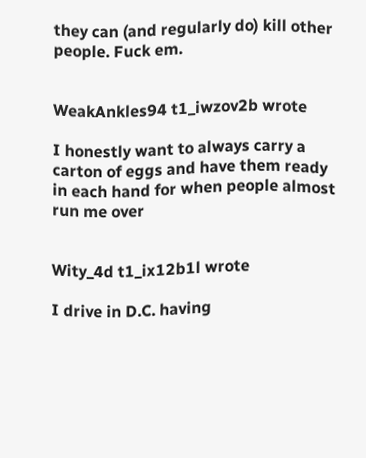they can (and regularly do) kill other people. Fuck em.


WeakAnkles94 t1_iwzov2b wrote

I honestly want to always carry a carton of eggs and have them ready in each hand for when people almost run me over


Wity_4d t1_ix12b1l wrote

I drive in D.C. having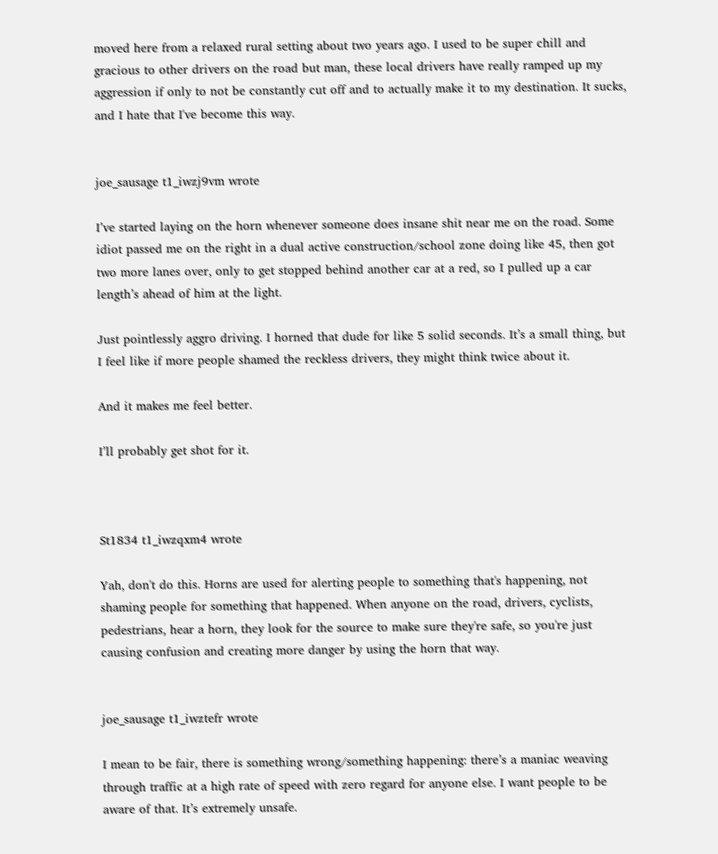moved here from a relaxed rural setting about two years ago. I used to be super chill and gracious to other drivers on the road but man, these local drivers have really ramped up my aggression if only to not be constantly cut off and to actually make it to my destination. It sucks, and I hate that I've become this way.


joe_sausage t1_iwzj9vm wrote

I’ve started laying on the horn whenever someone does insane shit near me on the road. Some idiot passed me on the right in a dual active construction/school zone doing like 45, then got two more lanes over, only to get stopped behind another car at a red, so I pulled up a car length’s ahead of him at the light.

Just pointlessly aggro driving. I horned that dude for like 5 solid seconds. It’s a small thing, but I feel like if more people shamed the reckless drivers, they might think twice about it.

And it makes me feel better.

I’ll probably get shot for it.



St1834 t1_iwzqxm4 wrote

Yah, don't do this. Horns are used for alerting people to something that's happening, not shaming people for something that happened. When anyone on the road, drivers, cyclists, pedestrians, hear a horn, they look for the source to make sure they're safe, so you're just causing confusion and creating more danger by using the horn that way.


joe_sausage t1_iwztefr wrote

I mean to be fair, there is something wrong/something happening: there’s a maniac weaving through traffic at a high rate of speed with zero regard for anyone else. I want people to be aware of that. It’s extremely unsafe.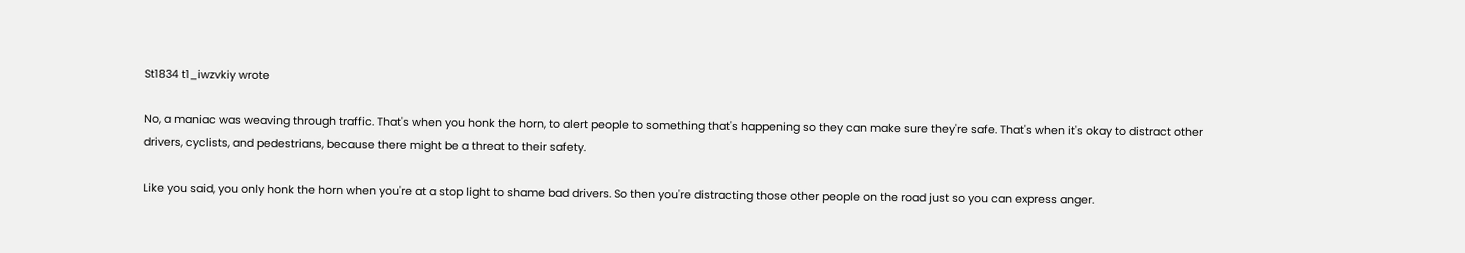St1834 t1_iwzvkiy wrote

No, a maniac was weaving through traffic. That's when you honk the horn, to alert people to something that's happening so they can make sure they're safe. That's when it's okay to distract other drivers, cyclists, and pedestrians, because there might be a threat to their safety.

Like you said, you only honk the horn when you're at a stop light to shame bad drivers. So then you're distracting those other people on the road just so you can express anger.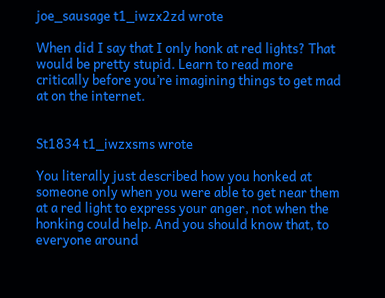joe_sausage t1_iwzx2zd wrote

When did I say that I only honk at red lights? That would be pretty stupid. Learn to read more critically before you’re imagining things to get mad at on the internet.


St1834 t1_iwzxsms wrote

You literally just described how you honked at someone only when you were able to get near them at a red light to express your anger, not when the honking could help. And you should know that, to everyone around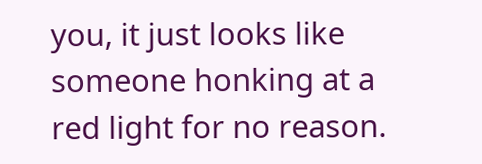you, it just looks like someone honking at a red light for no reason.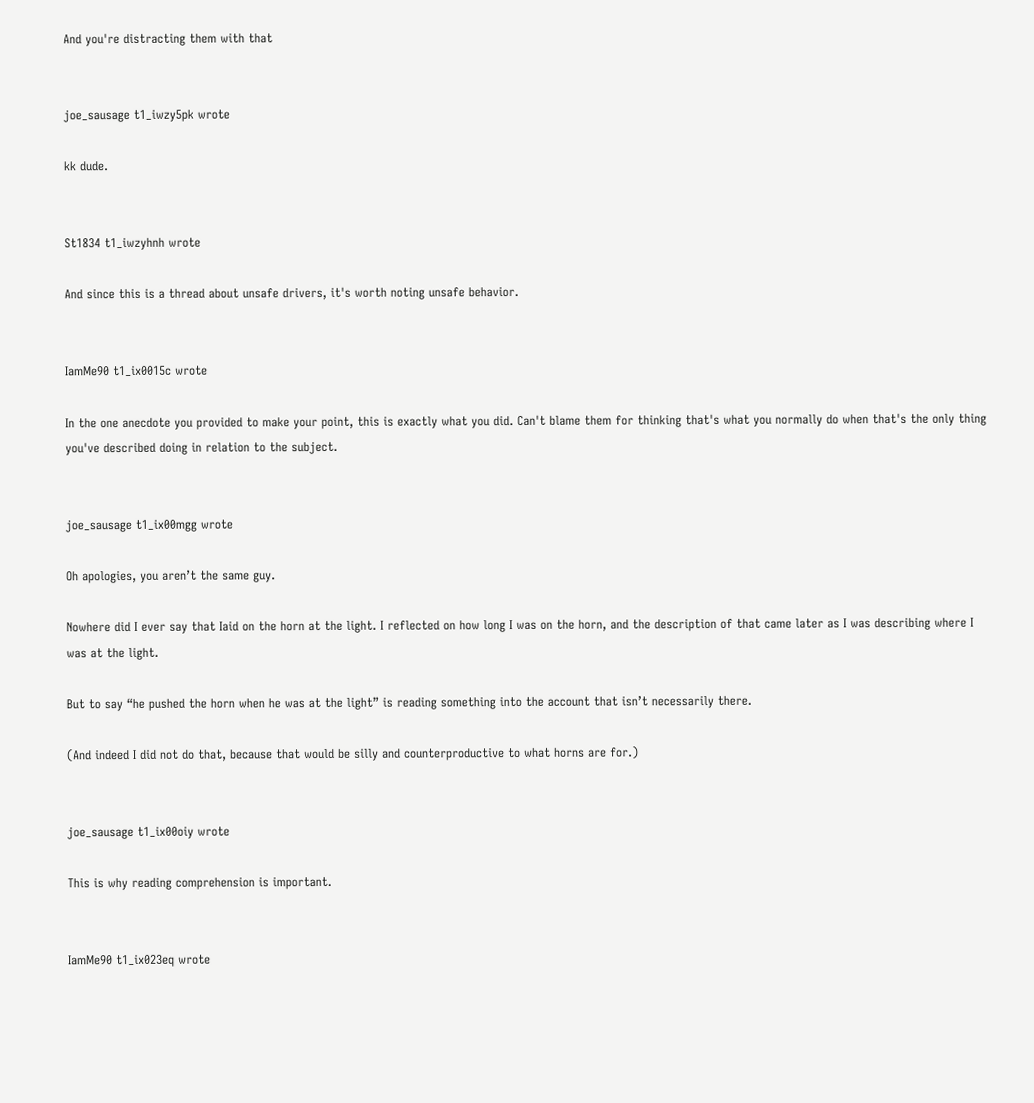And you're distracting them with that


joe_sausage t1_iwzy5pk wrote

kk dude.


St1834 t1_iwzyhnh wrote

And since this is a thread about unsafe drivers, it's worth noting unsafe behavior.


IamMe90 t1_ix0015c wrote

In the one anecdote you provided to make your point, this is exactly what you did. Can't blame them for thinking that's what you normally do when that's the only thing you've described doing in relation to the subject.


joe_sausage t1_ix00mgg wrote

Oh apologies, you aren’t the same guy.

Nowhere did I ever say that Iaid on the horn at the light. I reflected on how long I was on the horn, and the description of that came later as I was describing where I was at the light.

But to say “he pushed the horn when he was at the light” is reading something into the account that isn’t necessarily there.

(And indeed I did not do that, because that would be silly and counterproductive to what horns are for.)


joe_sausage t1_ix00oiy wrote

This is why reading comprehension is important.


IamMe90 t1_ix023eq wrote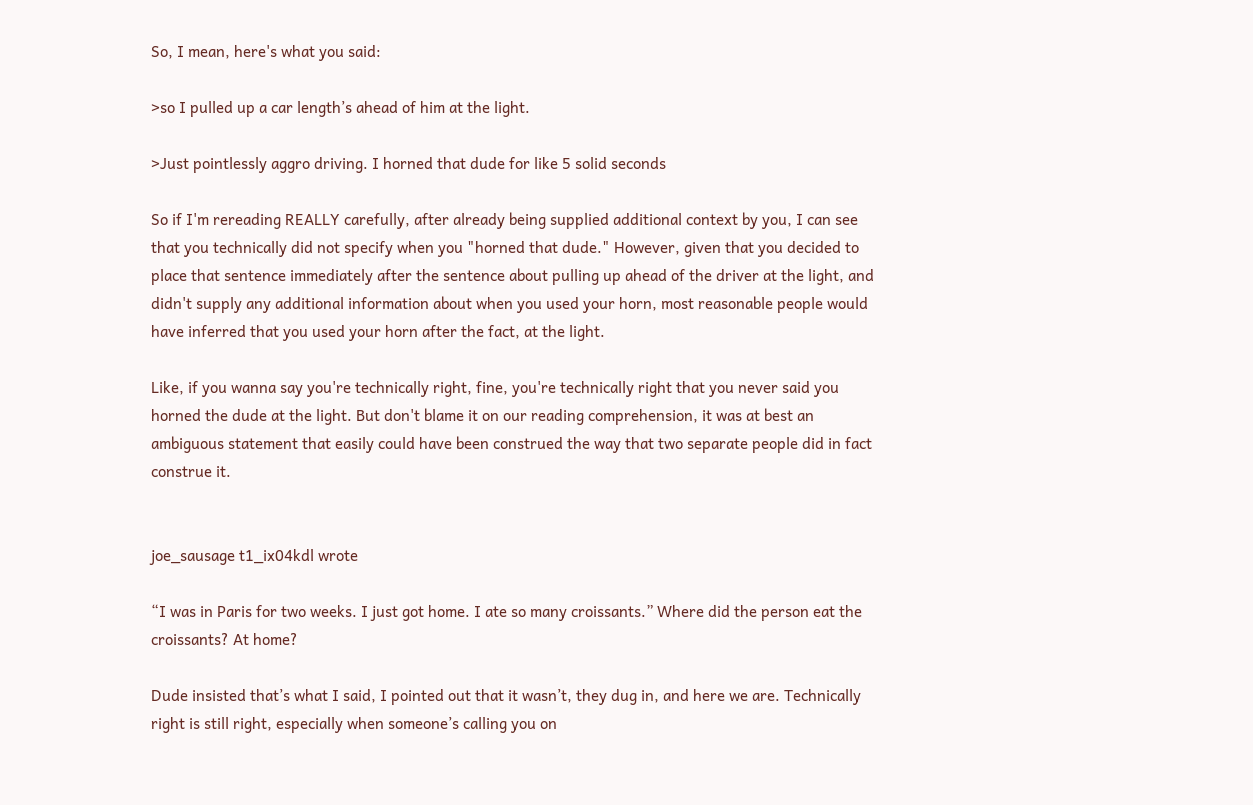So, I mean, here's what you said:

>so I pulled up a car length’s ahead of him at the light.

>Just pointlessly aggro driving. I horned that dude for like 5 solid seconds

So if I'm rereading REALLY carefully, after already being supplied additional context by you, I can see that you technically did not specify when you "horned that dude." However, given that you decided to place that sentence immediately after the sentence about pulling up ahead of the driver at the light, and didn't supply any additional information about when you used your horn, most reasonable people would have inferred that you used your horn after the fact, at the light.

Like, if you wanna say you're technically right, fine, you're technically right that you never said you horned the dude at the light. But don't blame it on our reading comprehension, it was at best an ambiguous statement that easily could have been construed the way that two separate people did in fact construe it.


joe_sausage t1_ix04kdl wrote

“I was in Paris for two weeks. I just got home. I ate so many croissants.” Where did the person eat the croissants? At home?

Dude insisted that’s what I said, I pointed out that it wasn’t, they dug in, and here we are. Technically right is still right, especially when someone’s calling you on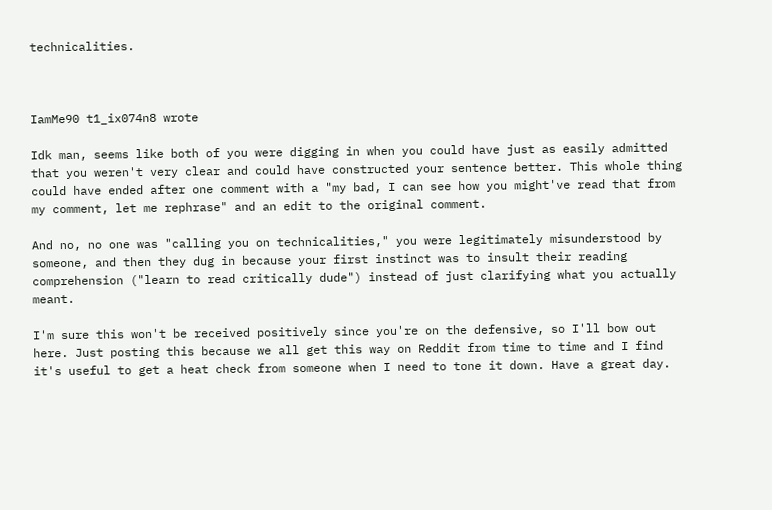technicalities.



IamMe90 t1_ix074n8 wrote

Idk man, seems like both of you were digging in when you could have just as easily admitted that you weren't very clear and could have constructed your sentence better. This whole thing could have ended after one comment with a "my bad, I can see how you might've read that from my comment, let me rephrase" and an edit to the original comment.

And no, no one was "calling you on technicalities," you were legitimately misunderstood by someone, and then they dug in because your first instinct was to insult their reading comprehension ("learn to read critically dude") instead of just clarifying what you actually meant.

I'm sure this won't be received positively since you're on the defensive, so I'll bow out here. Just posting this because we all get this way on Reddit from time to time and I find it's useful to get a heat check from someone when I need to tone it down. Have a great day.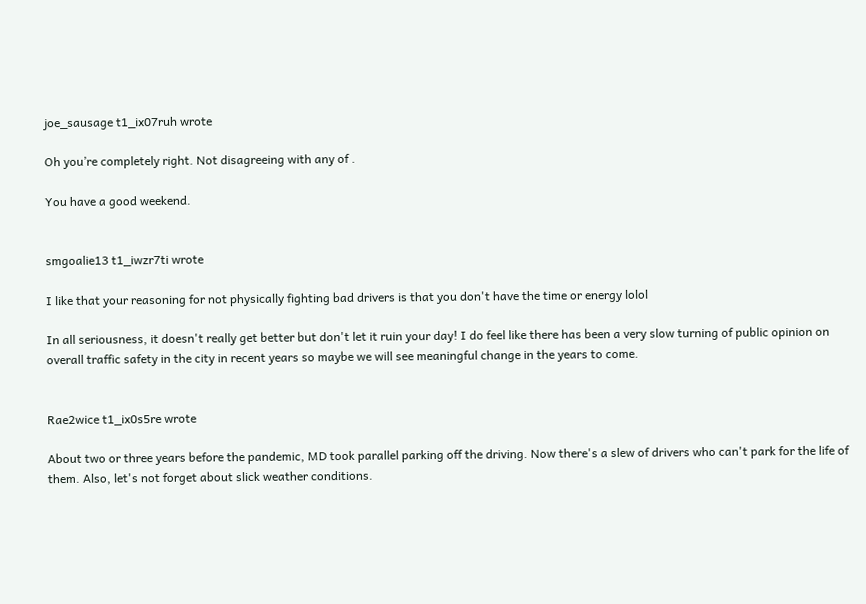joe_sausage t1_ix07ruh wrote

Oh you’re completely right. Not disagreeing with any of .

You have a good weekend.


smgoalie13 t1_iwzr7ti wrote

I like that your reasoning for not physically fighting bad drivers is that you don't have the time or energy lolol

In all seriousness, it doesn't really get better but don't let it ruin your day! I do feel like there has been a very slow turning of public opinion on overall traffic safety in the city in recent years so maybe we will see meaningful change in the years to come.


Rae2wice t1_ix0s5re wrote

About two or three years before the pandemic, MD took parallel parking off the driving. Now there's a slew of drivers who can't park for the life of them. Also, let's not forget about slick weather conditions.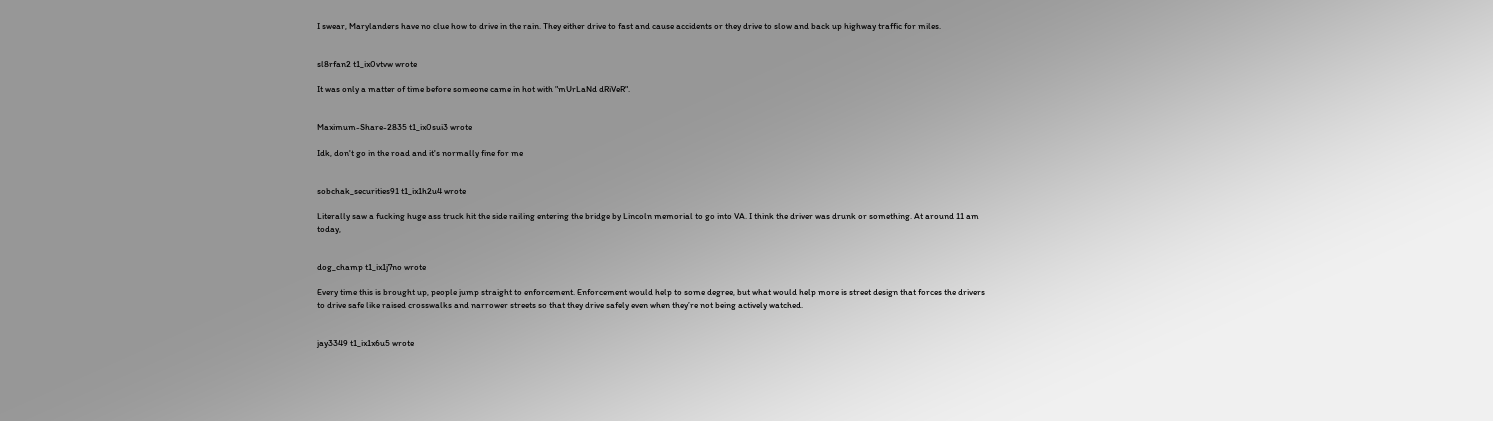I swear, Marylanders have no clue how to drive in the rain. They either drive to fast and cause accidents or they drive to slow and back up highway traffic for miles.


sl8rfan2 t1_ix0vtvw wrote

It was only a matter of time before someone came in hot with "mUrLaNd dRiVeR".


Maximum-Share-2835 t1_ix0sui3 wrote

Idk, don't go in the road and it's normally fine for me


sobchak_securities91 t1_ix1h2u4 wrote

Literally saw a fucking huge ass truck hit the side railing entering the bridge by Lincoln memorial to go into VA. I think the driver was drunk or something. At around 11 am today,


dog_champ t1_ix1j7no wrote

Every time this is brought up, people jump straight to enforcement. Enforcement would help to some degree, but what would help more is street design that forces the drivers to drive safe like raised crosswalks and narrower streets so that they drive safely even when they’re not being actively watched.


jay3349 t1_ix1x6u5 wrote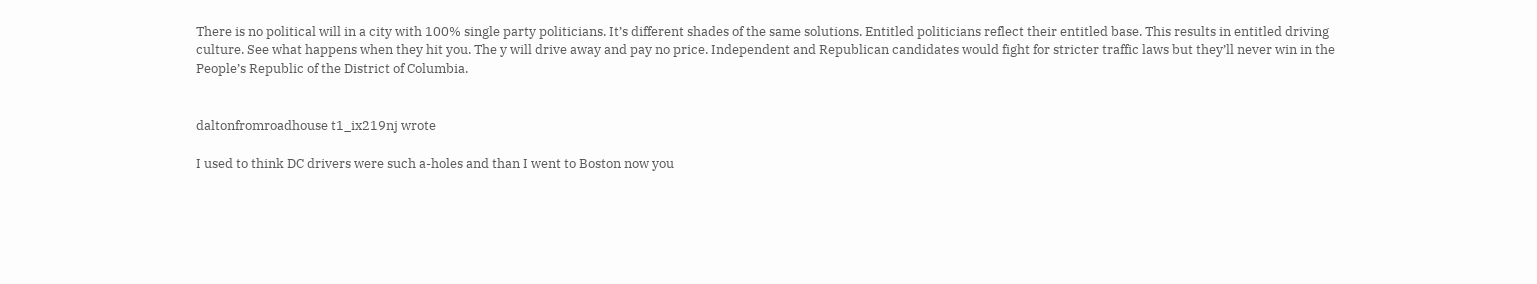There is no political will in a city with 100% single party politicians. It’s different shades of the same solutions. Entitled politicians reflect their entitled base. This results in entitled driving culture. See what happens when they hit you. The y will drive away and pay no price. Independent and Republican candidates would fight for stricter traffic laws but they’ll never win in the People’s Republic of the District of Columbia.


daltonfromroadhouse t1_ix219nj wrote

I used to think DC drivers were such a-holes and than I went to Boston now you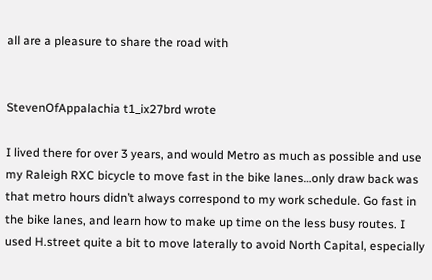all are a pleasure to share the road with


StevenOfAppalachia t1_ix27brd wrote

I lived there for over 3 years, and would Metro as much as possible and use my Raleigh RXC bicycle to move fast in the bike lanes…only draw back was that metro hours didn’t always correspond to my work schedule. Go fast in the bike lanes, and learn how to make up time on the less busy routes. I used H.street quite a bit to move laterally to avoid North Capital, especially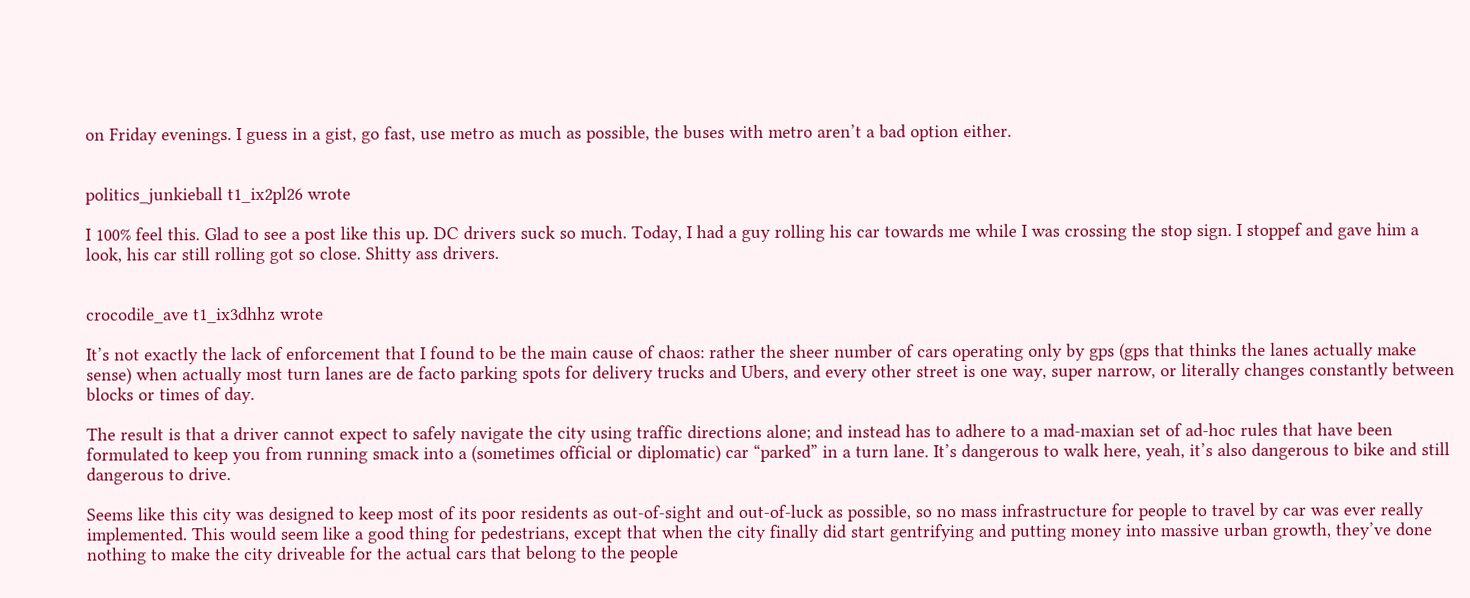on Friday evenings. I guess in a gist, go fast, use metro as much as possible, the buses with metro aren’t a bad option either.


politics_junkieball t1_ix2pl26 wrote

I 100% feel this. Glad to see a post like this up. DC drivers suck so much. Today, I had a guy rolling his car towards me while I was crossing the stop sign. I stoppef and gave him a look, his car still rolling got so close. Shitty ass drivers.


crocodile_ave t1_ix3dhhz wrote

It’s not exactly the lack of enforcement that I found to be the main cause of chaos: rather the sheer number of cars operating only by gps (gps that thinks the lanes actually make sense) when actually most turn lanes are de facto parking spots for delivery trucks and Ubers, and every other street is one way, super narrow, or literally changes constantly between blocks or times of day.

The result is that a driver cannot expect to safely navigate the city using traffic directions alone; and instead has to adhere to a mad-maxian set of ad-hoc rules that have been formulated to keep you from running smack into a (sometimes official or diplomatic) car “parked” in a turn lane. It’s dangerous to walk here, yeah, it’s also dangerous to bike and still dangerous to drive.

Seems like this city was designed to keep most of its poor residents as out-of-sight and out-of-luck as possible, so no mass infrastructure for people to travel by car was ever really implemented. This would seem like a good thing for pedestrians, except that when the city finally did start gentrifying and putting money into massive urban growth, they’ve done nothing to make the city driveable for the actual cars that belong to the people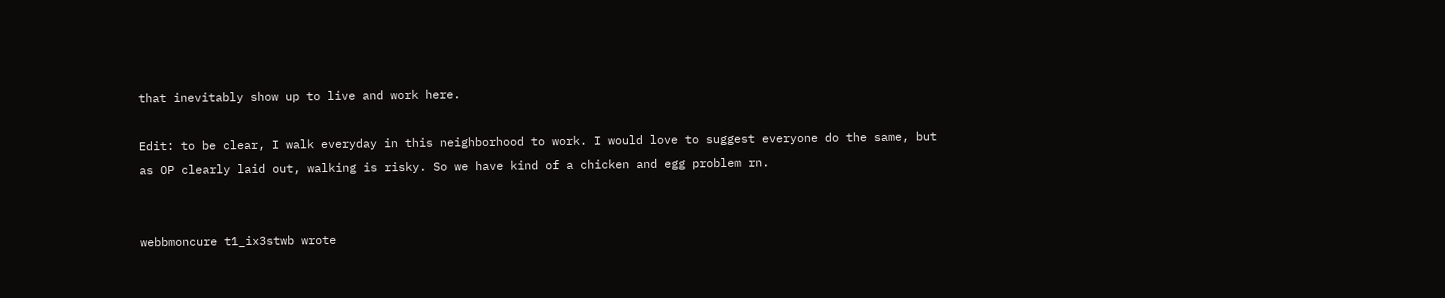that inevitably show up to live and work here.

Edit: to be clear, I walk everyday in this neighborhood to work. I would love to suggest everyone do the same, but as OP clearly laid out, walking is risky. So we have kind of a chicken and egg problem rn.


webbmoncure t1_ix3stwb wrote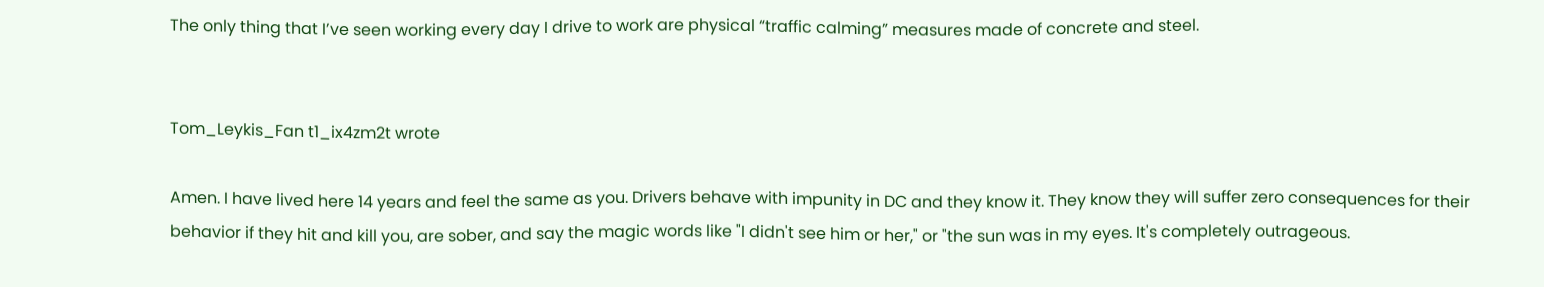The only thing that I’ve seen working every day I drive to work are physical “traffic calming” measures made of concrete and steel.


Tom_Leykis_Fan t1_ix4zm2t wrote

Amen. I have lived here 14 years and feel the same as you. Drivers behave with impunity in DC and they know it. They know they will suffer zero consequences for their behavior if they hit and kill you, are sober, and say the magic words like "I didn't see him or her," or "the sun was in my eyes. It's completely outrageous.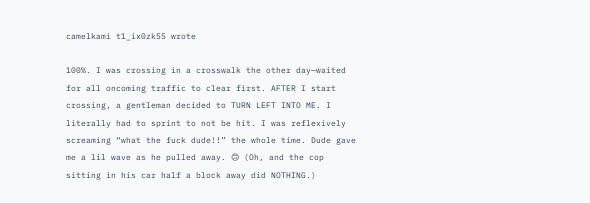camelkami t1_ix0zk55 wrote

100%. I was crossing in a crosswalk the other day—waited for all oncoming traffic to clear first. AFTER I start crossing, a gentleman decided to TURN LEFT INTO ME. I literally had to sprint to not be hit. I was reflexively screaming “what the fuck dude!!” the whole time. Dude gave me a lil wave as he pulled away. 🙃 (Oh, and the cop sitting in his car half a block away did NOTHING.)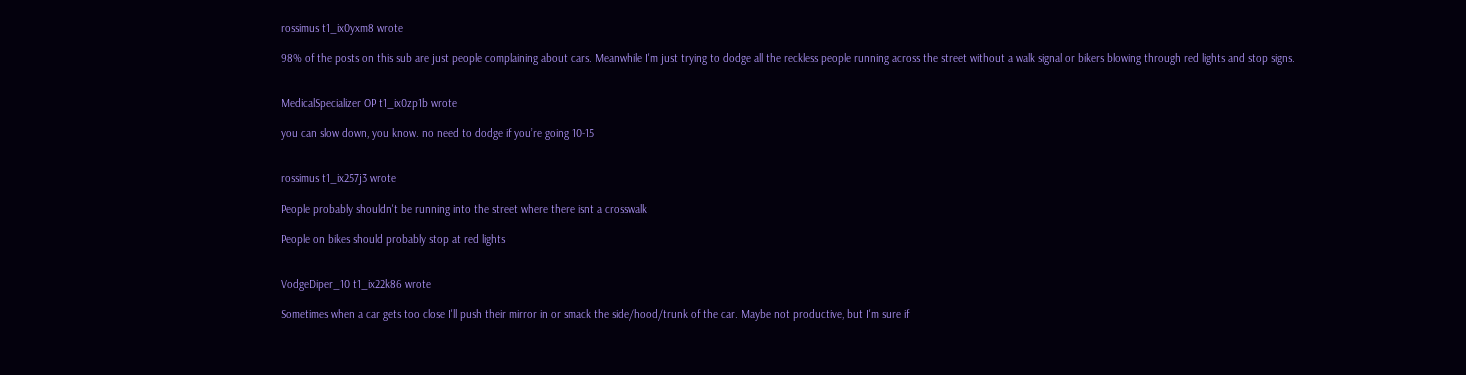rossimus t1_ix0yxm8 wrote

98% of the posts on this sub are just people complaining about cars. Meanwhile I'm just trying to dodge all the reckless people running across the street without a walk signal or bikers blowing through red lights and stop signs.


MedicalSpecializer OP t1_ix0zp1b wrote

you can slow down, you know. no need to dodge if you’re going 10-15


rossimus t1_ix257j3 wrote

People probably shouldn't be running into the street where there isnt a crosswalk

People on bikes should probably stop at red lights


VodgeDiper_10 t1_ix22k86 wrote

Sometimes when a car gets too close I'll push their mirror in or smack the side/hood/trunk of the car. Maybe not productive, but I'm sure if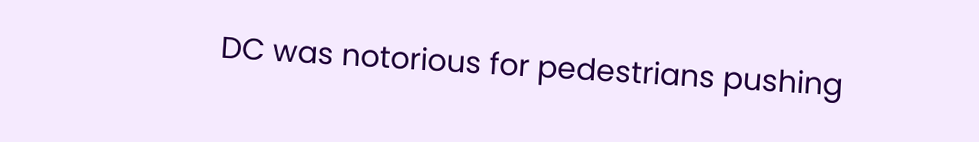DC was notorious for pedestrians pushing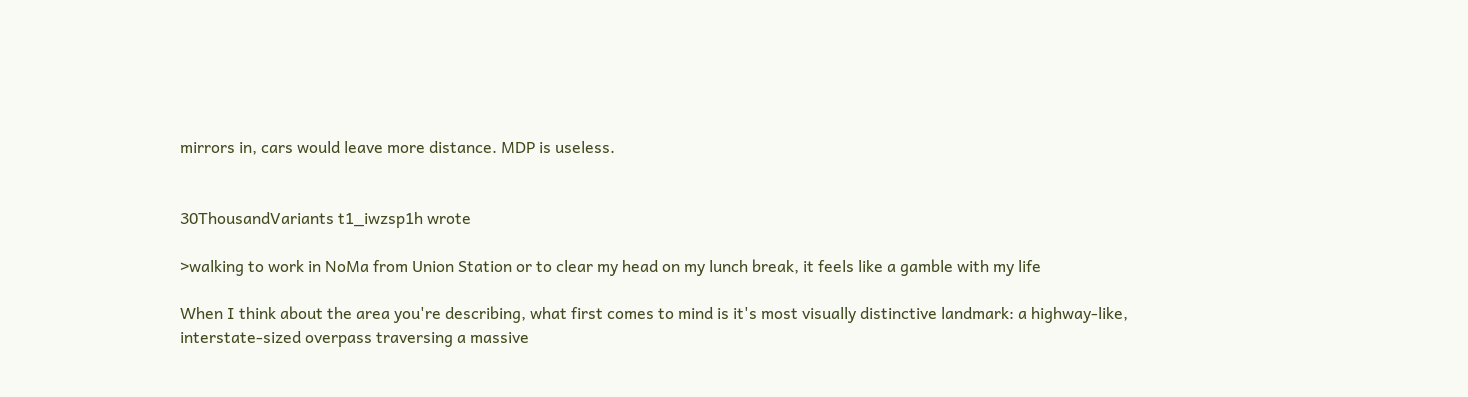mirrors in, cars would leave more distance. MDP is useless.


30ThousandVariants t1_iwzsp1h wrote

>walking to work in NoMa from Union Station or to clear my head on my lunch break, it feels like a gamble with my life

When I think about the area you're describing, what first comes to mind is it's most visually distinctive landmark: a highway-like, interstate-sized overpass traversing a massive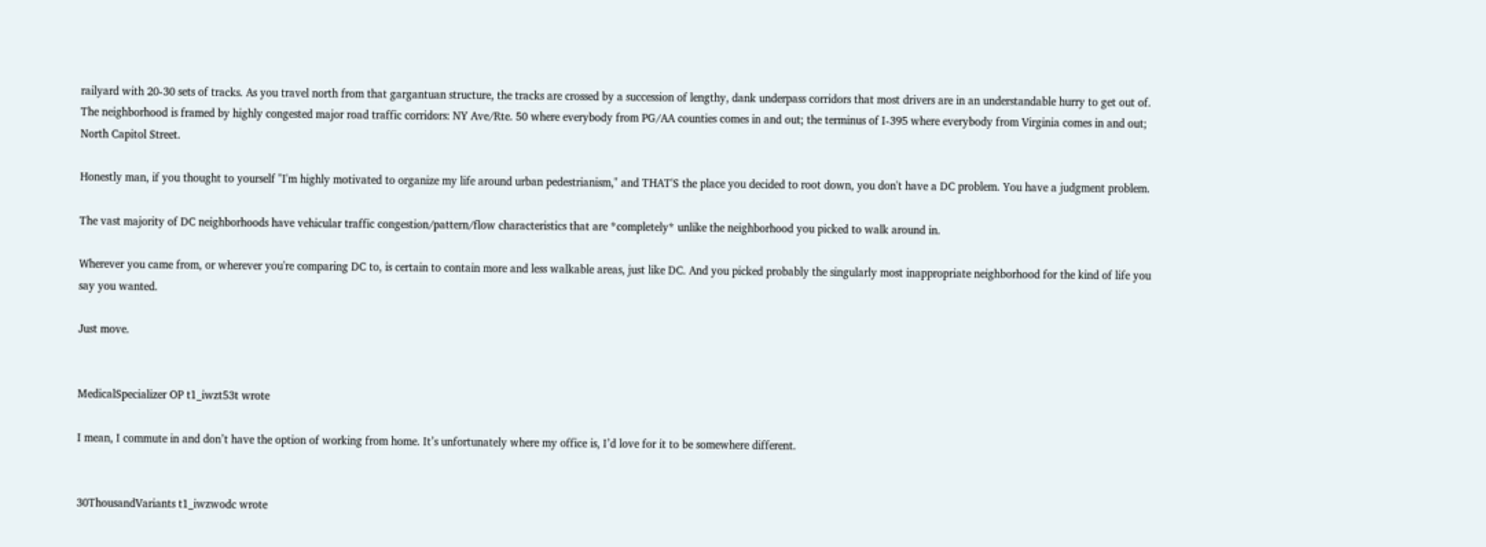railyard with 20-30 sets of tracks. As you travel north from that gargantuan structure, the tracks are crossed by a succession of lengthy, dank underpass corridors that most drivers are in an understandable hurry to get out of. The neighborhood is framed by highly congested major road traffic corridors: NY Ave/Rte. 50 where everybody from PG/AA counties comes in and out; the terminus of I-395 where everybody from Virginia comes in and out; North Capitol Street.

Honestly man, if you thought to yourself "I'm highly motivated to organize my life around urban pedestrianism," and THAT'S the place you decided to root down, you don't have a DC problem. You have a judgment problem.

The vast majority of DC neighborhoods have vehicular traffic congestion/pattern/flow characteristics that are *completely* unlike the neighborhood you picked to walk around in.

Wherever you came from, or wherever you're comparing DC to, is certain to contain more and less walkable areas, just like DC. And you picked probably the singularly most inappropriate neighborhood for the kind of life you say you wanted.

Just move.


MedicalSpecializer OP t1_iwzt53t wrote

I mean, I commute in and don’t have the option of working from home. It’s unfortunately where my office is, I’d love for it to be somewhere different.


30ThousandVariants t1_iwzwodc wrote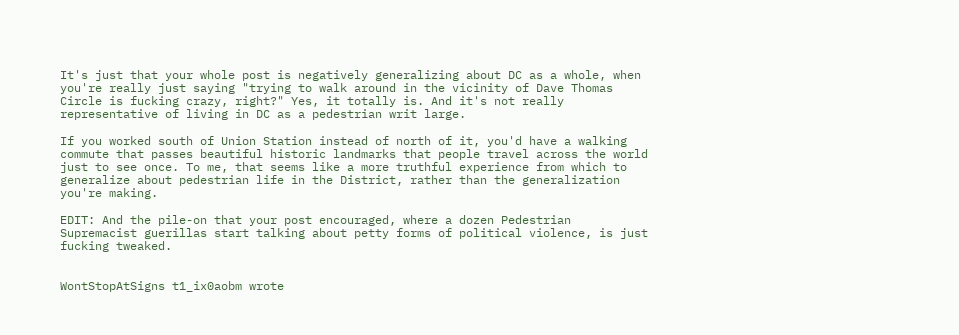It's just that your whole post is negatively generalizing about DC as a whole, when you're really just saying "trying to walk around in the vicinity of Dave Thomas Circle is fucking crazy, right?" Yes, it totally is. And it's not really representative of living in DC as a pedestrian writ large.

If you worked south of Union Station instead of north of it, you'd have a walking commute that passes beautiful historic landmarks that people travel across the world just to see once. To me, that seems like a more truthful experience from which to generalize about pedestrian life in the District, rather than the generalization you're making.

EDIT: And the pile-on that your post encouraged, where a dozen Pedestrian Supremacist guerillas start talking about petty forms of political violence, is just fucking tweaked.


WontStopAtSigns t1_ix0aobm wrote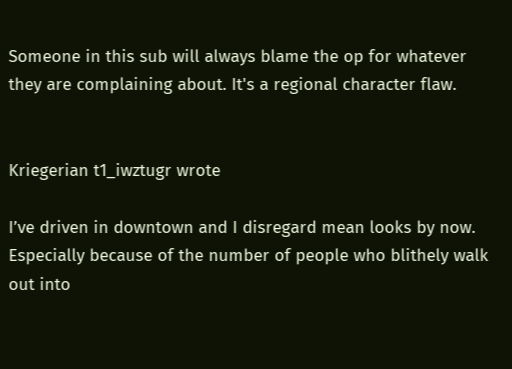Someone in this sub will always blame the op for whatever they are complaining about. It's a regional character flaw.


Kriegerian t1_iwztugr wrote

I’ve driven in downtown and I disregard mean looks by now. Especially because of the number of people who blithely walk out into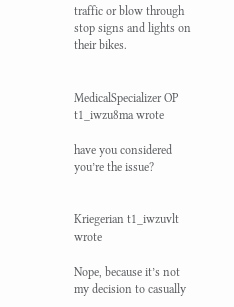traffic or blow through stop signs and lights on their bikes.


MedicalSpecializer OP t1_iwzu8ma wrote

have you considered you’re the issue?


Kriegerian t1_iwzuvlt wrote

Nope, because it’s not my decision to casually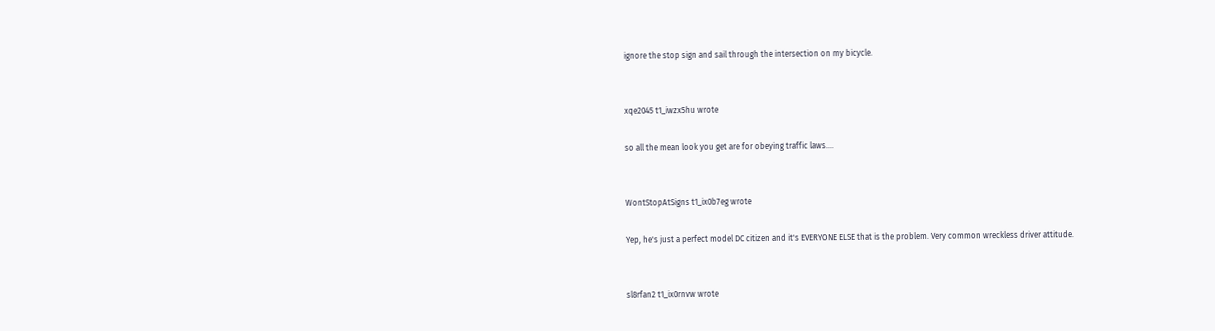ignore the stop sign and sail through the intersection on my bicycle.


xqe2045 t1_iwzx5hu wrote

so all the mean look you get are for obeying traffic laws....


WontStopAtSigns t1_ix0b7eg wrote

Yep, he's just a perfect model DC citizen and it's EVERYONE ELSE that is the problem. Very common wreckless driver attitude.


sl8rfan2 t1_ix0rnvw wrote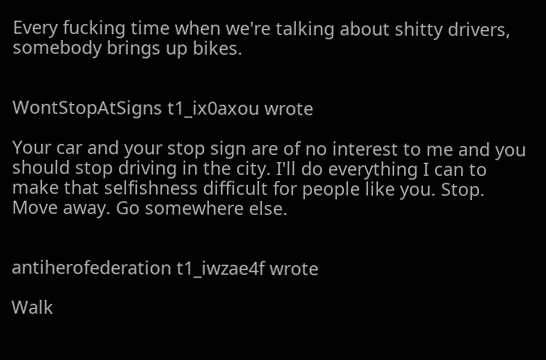Every fucking time when we're talking about shitty drivers, somebody brings up bikes.


WontStopAtSigns t1_ix0axou wrote

Your car and your stop sign are of no interest to me and you should stop driving in the city. I'll do everything I can to make that selfishness difficult for people like you. Stop. Move away. Go somewhere else.


antiherofederation t1_iwzae4f wrote

Walk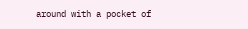around with a pocket of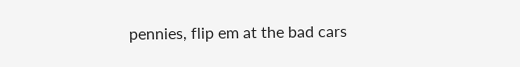pennies, flip em at the bad cars